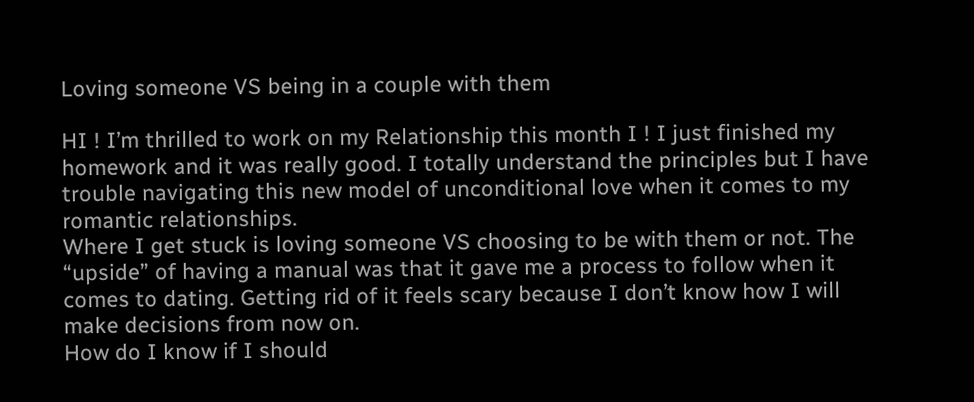Loving someone VS being in a couple with them

HI ! I’m thrilled to work on my Relationship this month I ! I just finished my homework and it was really good. I totally understand the principles but I have trouble navigating this new model of unconditional love when it comes to my romantic relationships.
Where I get stuck is loving someone VS choosing to be with them or not. The “upside” of having a manual was that it gave me a process to follow when it comes to dating. Getting rid of it feels scary because I don’t know how I will make decisions from now on.
How do I know if I should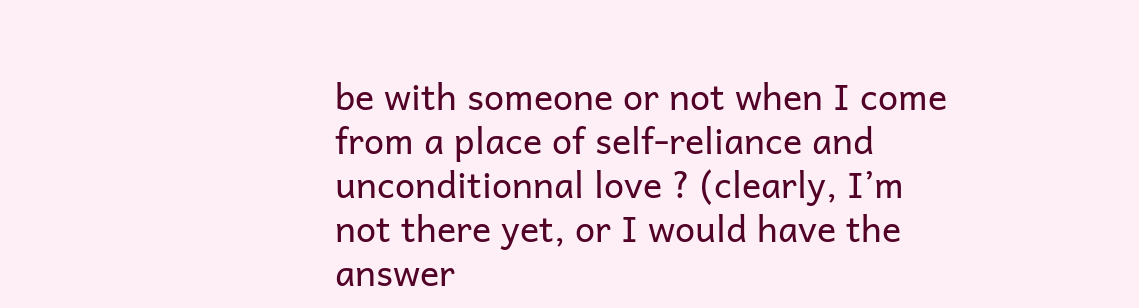be with someone or not when I come from a place of self-reliance and unconditionnal love ? (clearly, I’m not there yet, or I would have the answer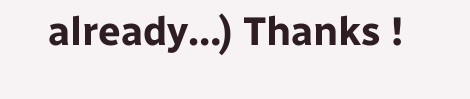already…) Thanks !